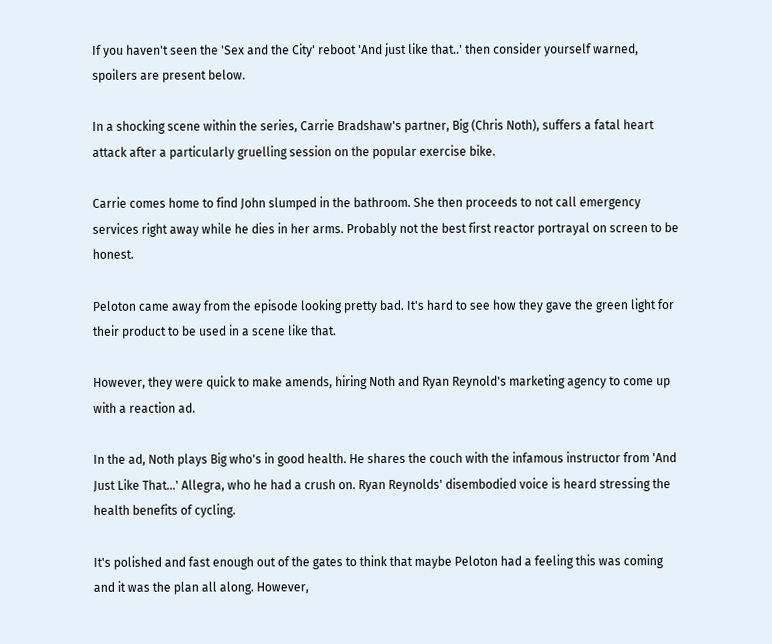If you haven't seen the 'Sex and the City' reboot 'And just like that..' then consider yourself warned, spoilers are present below.

In a shocking scene within the series, Carrie Bradshaw's partner, Big (Chris Noth), suffers a fatal heart attack after a particularly gruelling session on the popular exercise bike.

Carrie comes home to find John slumped in the bathroom. She then proceeds to not call emergency services right away while he dies in her arms. Probably not the best first reactor portrayal on screen to be honest.

Peloton came away from the episode looking pretty bad. It's hard to see how they gave the green light for their product to be used in a scene like that.

However, they were quick to make amends, hiring Noth and Ryan Reynold's marketing agency to come up with a reaction ad.

In the ad, Noth plays Big who's in good health. He shares the couch with the infamous instructor from 'And Just Like That...' Allegra, who he had a crush on. Ryan Reynolds' disembodied voice is heard stressing the health benefits of cycling.

It's polished and fast enough out of the gates to think that maybe Peloton had a feeling this was coming and it was the plan all along. However,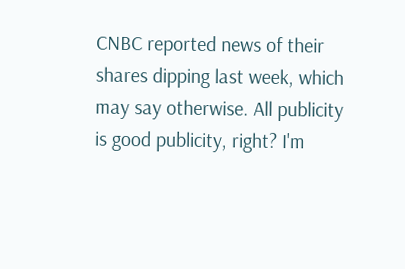CNBC reported news of their shares dipping last week, which may say otherwise. All publicity is good publicity, right? I'm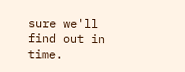sure we'll find out in time.